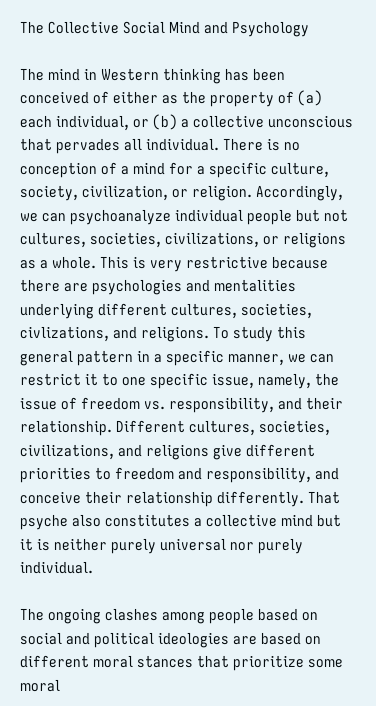The Collective Social Mind and Psychology

The mind in Western thinking has been conceived of either as the property of (a) each individual, or (b) a collective unconscious that pervades all individual. There is no conception of a mind for a specific culture, society, civilization, or religion. Accordingly, we can psychoanalyze individual people but not cultures, societies, civilizations, or religions as a whole. This is very restrictive because there are psychologies and mentalities underlying different cultures, societies, civlizations, and religions. To study this general pattern in a specific manner, we can restrict it to one specific issue, namely, the issue of freedom vs. responsibility, and their relationship. Different cultures, societies, civilizations, and religions give different priorities to freedom and responsibility, and conceive their relationship differently. That psyche also constitutes a collective mind but it is neither purely universal nor purely individual.

The ongoing clashes among people based on social and political ideologies are based on different moral stances that prioritize some moral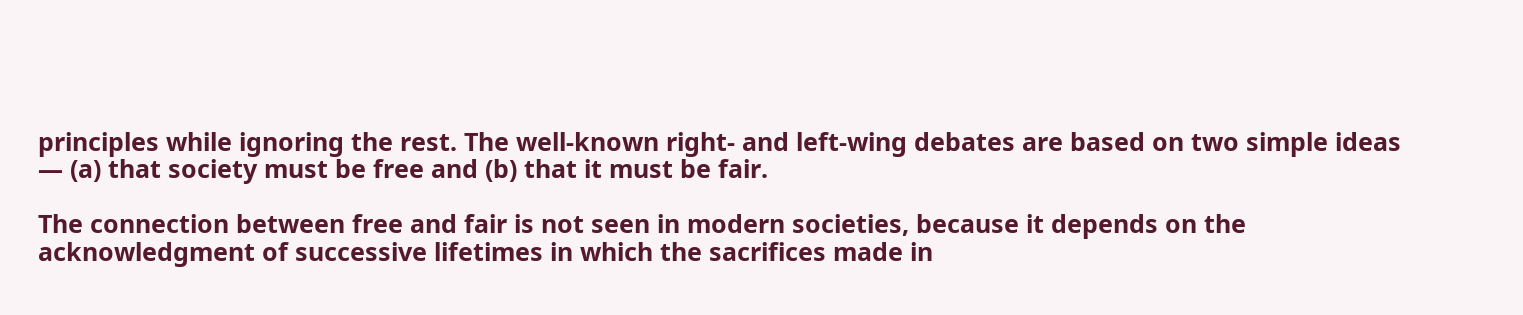principles while ignoring the rest. The well-known right- and left-wing debates are based on two simple ideas — (a) that society must be free and (b) that it must be fair.

The connection between free and fair is not seen in modern societies, because it depends on the acknowledgment of successive lifetimes in which the sacrifices made in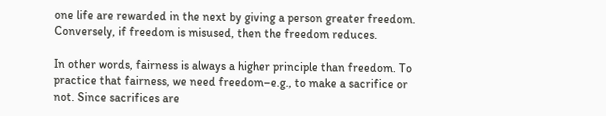one life are rewarded in the next by giving a person greater freedom. Conversely, if freedom is misused, then the freedom reduces.

In other words, fairness is always a higher principle than freedom. To practice that fairness, we need freedom–e.g., to make a sacrifice or not. Since sacrifices are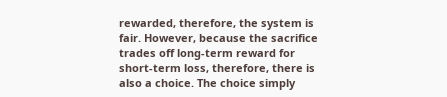rewarded, therefore, the system is fair. However, because the sacrifice trades off long-term reward for short-term loss, therefore, there is also a choice. The choice simply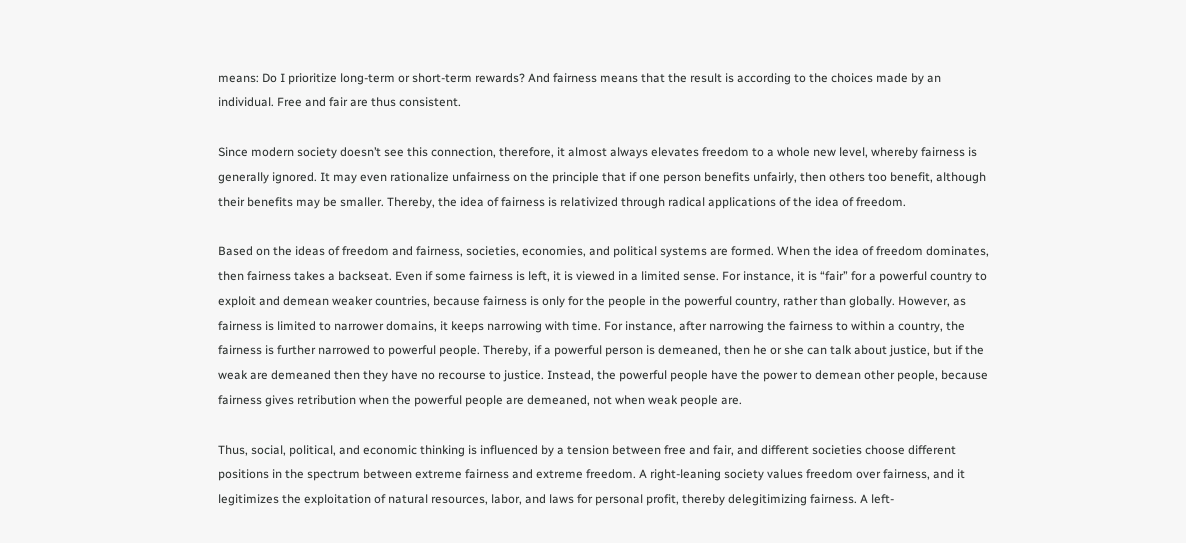means: Do I prioritize long-term or short-term rewards? And fairness means that the result is according to the choices made by an individual. Free and fair are thus consistent.

Since modern society doesn’t see this connection, therefore, it almost always elevates freedom to a whole new level, whereby fairness is generally ignored. It may even rationalize unfairness on the principle that if one person benefits unfairly, then others too benefit, although their benefits may be smaller. Thereby, the idea of fairness is relativized through radical applications of the idea of freedom.

Based on the ideas of freedom and fairness, societies, economies, and political systems are formed. When the idea of freedom dominates, then fairness takes a backseat. Even if some fairness is left, it is viewed in a limited sense. For instance, it is “fair” for a powerful country to exploit and demean weaker countries, because fairness is only for the people in the powerful country, rather than globally. However, as fairness is limited to narrower domains, it keeps narrowing with time. For instance, after narrowing the fairness to within a country, the fairness is further narrowed to powerful people. Thereby, if a powerful person is demeaned, then he or she can talk about justice, but if the weak are demeaned then they have no recourse to justice. Instead, the powerful people have the power to demean other people, because fairness gives retribution when the powerful people are demeaned, not when weak people are.

Thus, social, political, and economic thinking is influenced by a tension between free and fair, and different societies choose different positions in the spectrum between extreme fairness and extreme freedom. A right-leaning society values freedom over fairness, and it legitimizes the exploitation of natural resources, labor, and laws for personal profit, thereby delegitimizing fairness. A left-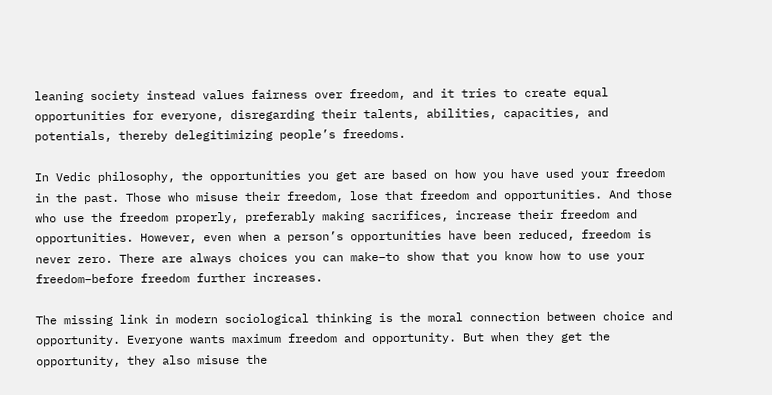leaning society instead values fairness over freedom, and it tries to create equal opportunities for everyone, disregarding their talents, abilities, capacities, and potentials, thereby delegitimizing people’s freedoms.

In Vedic philosophy, the opportunities you get are based on how you have used your freedom in the past. Those who misuse their freedom, lose that freedom and opportunities. And those who use the freedom properly, preferably making sacrifices, increase their freedom and opportunities. However, even when a person’s opportunities have been reduced, freedom is never zero. There are always choices you can make–to show that you know how to use your freedom–before freedom further increases.

The missing link in modern sociological thinking is the moral connection between choice and opportunity. Everyone wants maximum freedom and opportunity. But when they get the opportunity, they also misuse the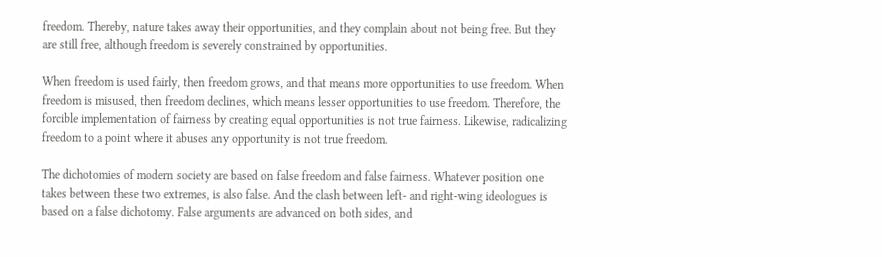freedom. Thereby, nature takes away their opportunities, and they complain about not being free. But they are still free, although freedom is severely constrained by opportunities.

When freedom is used fairly, then freedom grows, and that means more opportunities to use freedom. When freedom is misused, then freedom declines, which means lesser opportunities to use freedom. Therefore, the forcible implementation of fairness by creating equal opportunities is not true fairness. Likewise, radicalizing freedom to a point where it abuses any opportunity is not true freedom.

The dichotomies of modern society are based on false freedom and false fairness. Whatever position one takes between these two extremes, is also false. And the clash between left- and right-wing ideologues is based on a false dichotomy. False arguments are advanced on both sides, and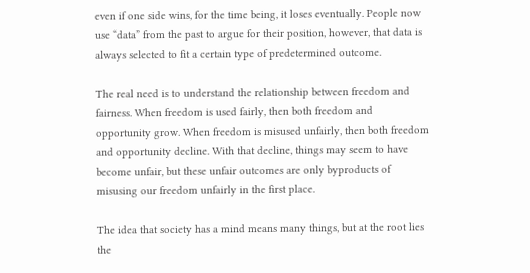even if one side wins, for the time being, it loses eventually. People now use “data” from the past to argue for their position, however, that data is always selected to fit a certain type of predetermined outcome.

The real need is to understand the relationship between freedom and fairness. When freedom is used fairly, then both freedom and opportunity grow. When freedom is misused unfairly, then both freedom and opportunity decline. With that decline, things may seem to have become unfair, but these unfair outcomes are only byproducts of misusing our freedom unfairly in the first place.

The idea that society has a mind means many things, but at the root lies the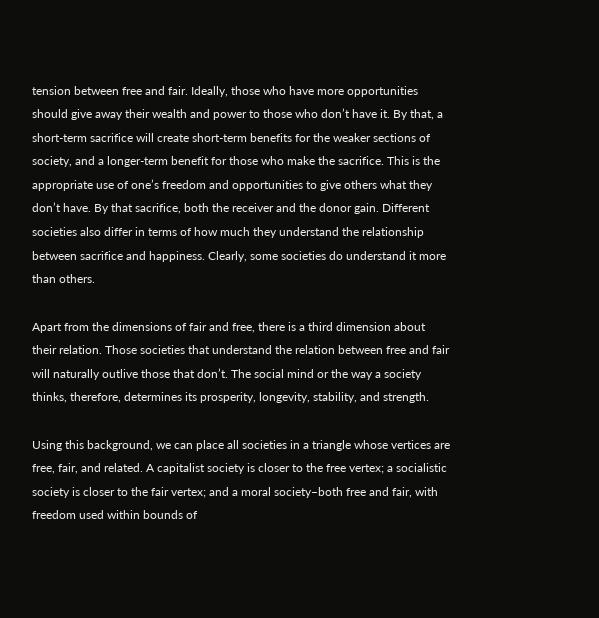tension between free and fair. Ideally, those who have more opportunities should give away their wealth and power to those who don’t have it. By that, a short-term sacrifice will create short-term benefits for the weaker sections of society, and a longer-term benefit for those who make the sacrifice. This is the appropriate use of one’s freedom and opportunities to give others what they don’t have. By that sacrifice, both the receiver and the donor gain. Different societies also differ in terms of how much they understand the relationship between sacrifice and happiness. Clearly, some societies do understand it more than others.

Apart from the dimensions of fair and free, there is a third dimension about their relation. Those societies that understand the relation between free and fair will naturally outlive those that don’t. The social mind or the way a society thinks, therefore, determines its prosperity, longevity, stability, and strength.

Using this background, we can place all societies in a triangle whose vertices are free, fair, and related. A capitalist society is closer to the free vertex; a socialistic society is closer to the fair vertex; and a moral society–both free and fair, with freedom used within bounds of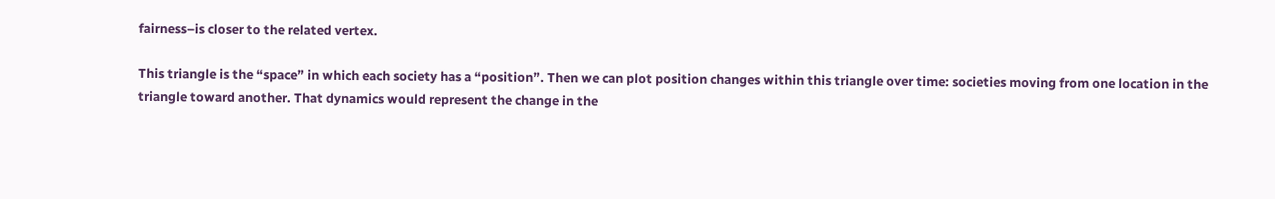fairness–is closer to the related vertex.

This triangle is the “space” in which each society has a “position”. Then we can plot position changes within this triangle over time: societies moving from one location in the triangle toward another. That dynamics would represent the change in the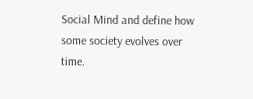Social Mind and define how some society evolves over time.